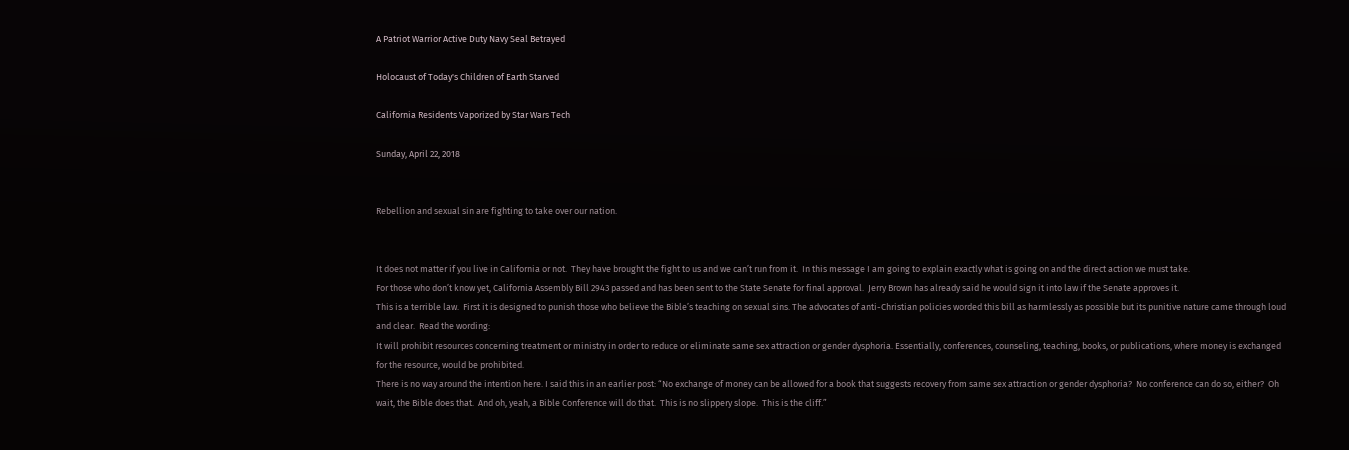A Patriot Warrior Active Duty Navy Seal Betrayed

Holocaust of Today's Children of Earth Starved

California Residents Vaporized by Star Wars Tech

Sunday, April 22, 2018


Rebellion and sexual sin are fighting to take over our nation.


It does not matter if you live in California or not.  They have brought the fight to us and we can’t run from it.  In this message I am going to explain exactly what is going on and the direct action we must take.
For those who don’t know yet, California Assembly Bill 2943 passed and has been sent to the State Senate for final approval.  Jerry Brown has already said he would sign it into law if the Senate approves it.
This is a terrible law.  First it is designed to punish those who believe the Bible’s teaching on sexual sins. The advocates of anti-Christian policies worded this bill as harmlessly as possible but its punitive nature came through loud and clear.  Read the wording:
It will prohibit resources concerning treatment or ministry in order to reduce or eliminate same sex attraction or gender dysphoria. Essentially, conferences, counseling, teaching, books, or publications, where money is exchanged for the resource, would be prohibited.
There is no way around the intention here. I said this in an earlier post: “No exchange of money can be allowed for a book that suggests recovery from same sex attraction or gender dysphoria?  No conference can do so, either?  Oh wait, the Bible does that.  And oh, yeah, a Bible Conference will do that.  This is no slippery slope.  This is the cliff.”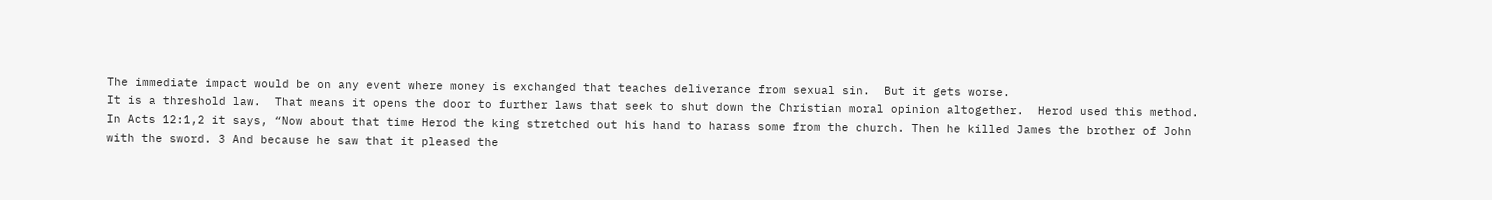The immediate impact would be on any event where money is exchanged that teaches deliverance from sexual sin.  But it gets worse.
It is a threshold law.  That means it opens the door to further laws that seek to shut down the Christian moral opinion altogether.  Herod used this method.  In Acts 12:1,2 it says, “Now about that time Herod the king stretched out his hand to harass some from the church. Then he killed James the brother of John with the sword. 3 And because he saw that it pleased the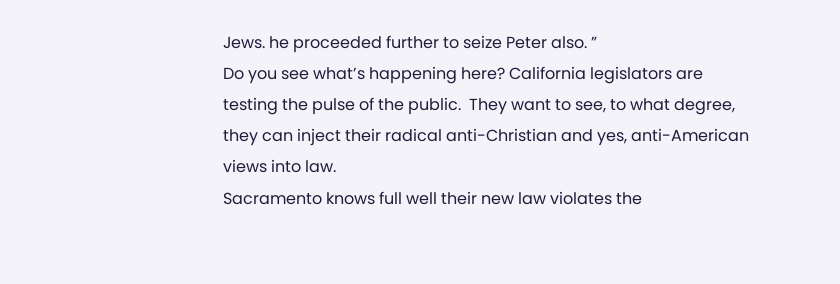Jews. he proceeded further to seize Peter also. ”
Do you see what’s happening here? California legislators are testing the pulse of the public.  They want to see, to what degree, they can inject their radical anti-Christian and yes, anti-American views into law.
Sacramento knows full well their new law violates the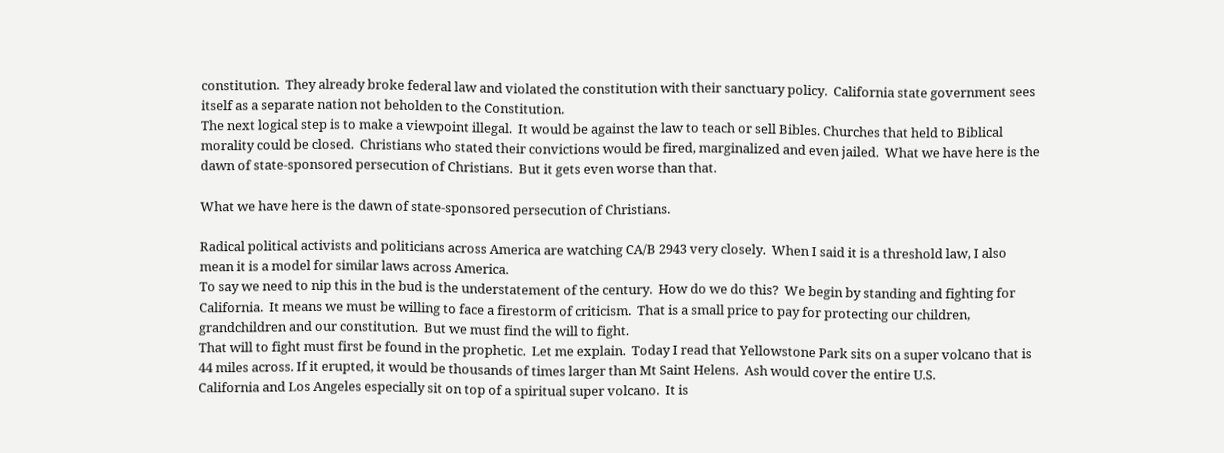constitution.  They already broke federal law and violated the constitution with their sanctuary policy.  California state government sees itself as a separate nation not beholden to the Constitution.
The next logical step is to make a viewpoint illegal.  It would be against the law to teach or sell Bibles. Churches that held to Biblical morality could be closed.  Christians who stated their convictions would be fired, marginalized and even jailed.  What we have here is the dawn of state-sponsored persecution of Christians.  But it gets even worse than that.

What we have here is the dawn of state-sponsored persecution of Christians.

Radical political activists and politicians across America are watching CA/B 2943 very closely.  When I said it is a threshold law, I also mean it is a model for similar laws across America.
To say we need to nip this in the bud is the understatement of the century.  How do we do this?  We begin by standing and fighting for California.  It means we must be willing to face a firestorm of criticism.  That is a small price to pay for protecting our children, grandchildren and our constitution.  But we must find the will to fight.
That will to fight must first be found in the prophetic.  Let me explain.  Today I read that Yellowstone Park sits on a super volcano that is 44 miles across. If it erupted, it would be thousands of times larger than Mt Saint Helens.  Ash would cover the entire U.S.
California and Los Angeles especially sit on top of a spiritual super volcano.  It is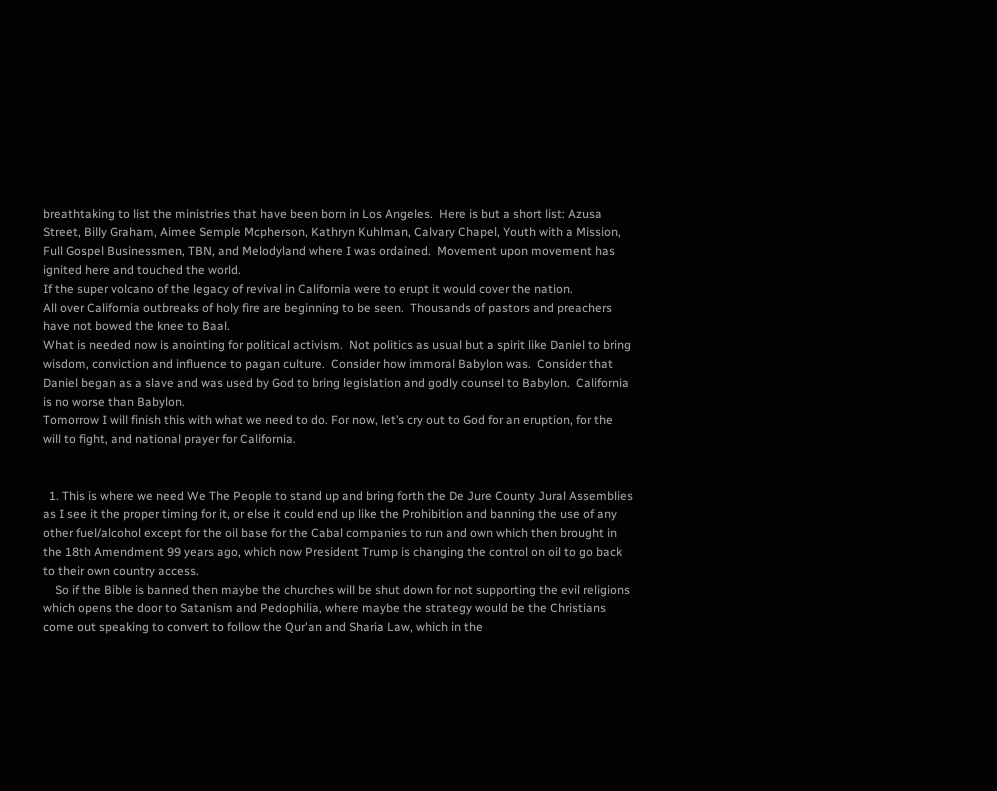breathtaking to list the ministries that have been born in Los Angeles.  Here is but a short list: Azusa Street, Billy Graham, Aimee Semple Mcpherson, Kathryn Kuhlman, Calvary Chapel, Youth with a Mission, Full Gospel Businessmen, TBN, and Melodyland where I was ordained.  Movement upon movement has ignited here and touched the world.
If the super volcano of the legacy of revival in California were to erupt it would cover the nation.
All over California outbreaks of holy fire are beginning to be seen.  Thousands of pastors and preachers have not bowed the knee to Baal.
What is needed now is anointing for political activism.  Not politics as usual but a spirit like Daniel to bring wisdom, conviction and influence to pagan culture.  Consider how immoral Babylon was.  Consider that Daniel began as a slave and was used by God to bring legislation and godly counsel to Babylon.  California is no worse than Babylon.
Tomorrow I will finish this with what we need to do. For now, let’s cry out to God for an eruption, for the will to fight, and national prayer for California.


  1. This is where we need We The People to stand up and bring forth the De Jure County Jural Assemblies as I see it the proper timing for it, or else it could end up like the Prohibition and banning the use of any other fuel/alcohol except for the oil base for the Cabal companies to run and own which then brought in the 18th Amendment 99 years ago, which now President Trump is changing the control on oil to go back to their own country access.
    So if the Bible is banned then maybe the churches will be shut down for not supporting the evil religions which opens the door to Satanism and Pedophilia, where maybe the strategy would be the Christians come out speaking to convert to follow the Qur'an and Sharia Law, which in the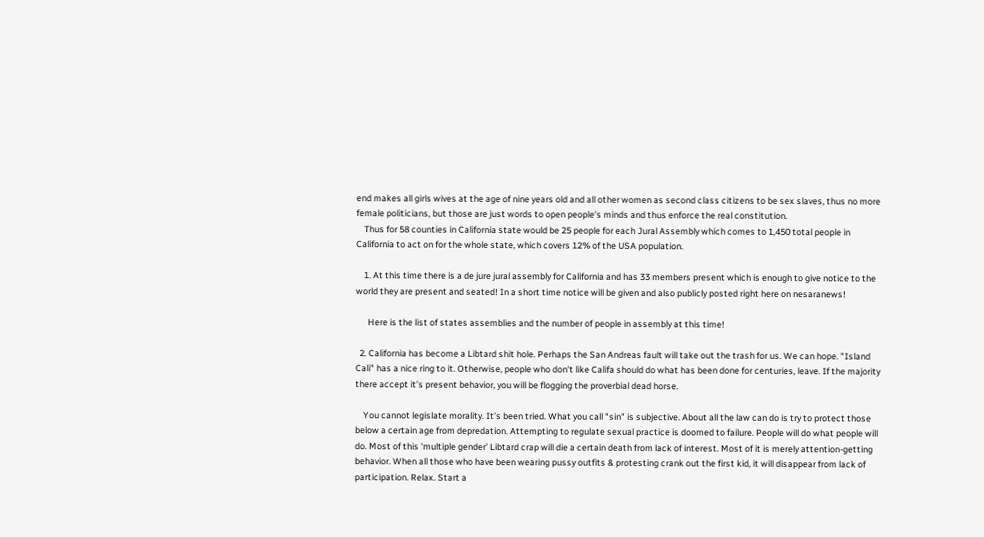end makes all girls wives at the age of nine years old and all other women as second class citizens to be sex slaves, thus no more female politicians, but those are just words to open people's minds and thus enforce the real constitution.
    Thus for 58 counties in California state would be 25 people for each Jural Assembly which comes to 1,450 total people in California to act on for the whole state, which covers 12% of the USA population.

    1. At this time there is a de jure jural assembly for California and has 33 members present which is enough to give notice to the world they are present and seated! In a short time notice will be given and also publicly posted right here on nesaranews!

      Here is the list of states assemblies and the number of people in assembly at this time!

  2. California has become a Libtard shit hole. Perhaps the San Andreas fault will take out the trash for us. We can hope. "Island Cali" has a nice ring to it. Otherwise, people who don't like Califa should do what has been done for centuries, leave. If the majority there accept it’s present behavior, you will be flogging the proverbial dead horse.

    You cannot legislate morality. It’s been tried. What you call "sin" is subjective. About all the law can do is try to protect those below a certain age from depredation. Attempting to regulate sexual practice is doomed to failure. People will do what people will do. Most of this 'multiple gender' Libtard crap will die a certain death from lack of interest. Most of it is merely attention-getting behavior. When all those who have been wearing pussy outfits & protesting crank out the first kid, it will disappear from lack of participation. Relax. Start a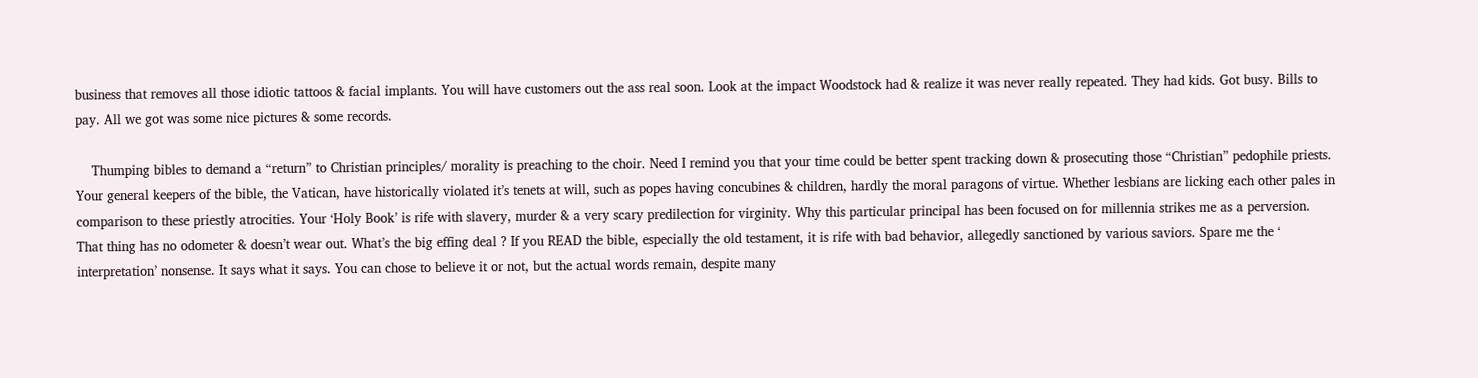business that removes all those idiotic tattoos & facial implants. You will have customers out the ass real soon. Look at the impact Woodstock had & realize it was never really repeated. They had kids. Got busy. Bills to pay. All we got was some nice pictures & some records.

    Thumping bibles to demand a “return” to Christian principles/ morality is preaching to the choir. Need I remind you that your time could be better spent tracking down & prosecuting those “Christian” pedophile priests. Your general keepers of the bible, the Vatican, have historically violated it’s tenets at will, such as popes having concubines & children, hardly the moral paragons of virtue. Whether lesbians are licking each other pales in comparison to these priestly atrocities. Your ‘Holy Book’ is rife with slavery, murder & a very scary predilection for virginity. Why this particular principal has been focused on for millennia strikes me as a perversion. That thing has no odometer & doesn’t wear out. What’s the big effing deal ? If you READ the bible, especially the old testament, it is rife with bad behavior, allegedly sanctioned by various saviors. Spare me the ‘ interpretation’ nonsense. It says what it says. You can chose to believe it or not, but the actual words remain, despite many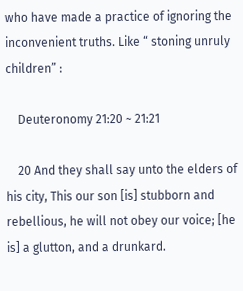who have made a practice of ignoring the inconvenient truths. Like “ stoning unruly children” :

    Deuteronomy 21:20 ~ 21:21

    20 And they shall say unto the elders of his city, This our son [is] stubborn and rebellious, he will not obey our voice; [he is] a glutton, and a drunkard.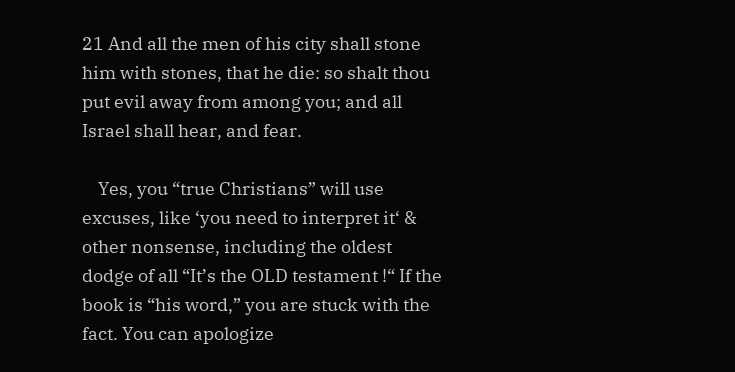21 And all the men of his city shall stone him with stones, that he die: so shalt thou put evil away from among you; and all Israel shall hear, and fear.

    Yes, you “true Christians” will use excuses, like ‘you need to interpret it‘ & other nonsense, including the oldest dodge of all “It’s the OLD testament !“ If the book is “his word,” you are stuck with the fact. You can apologize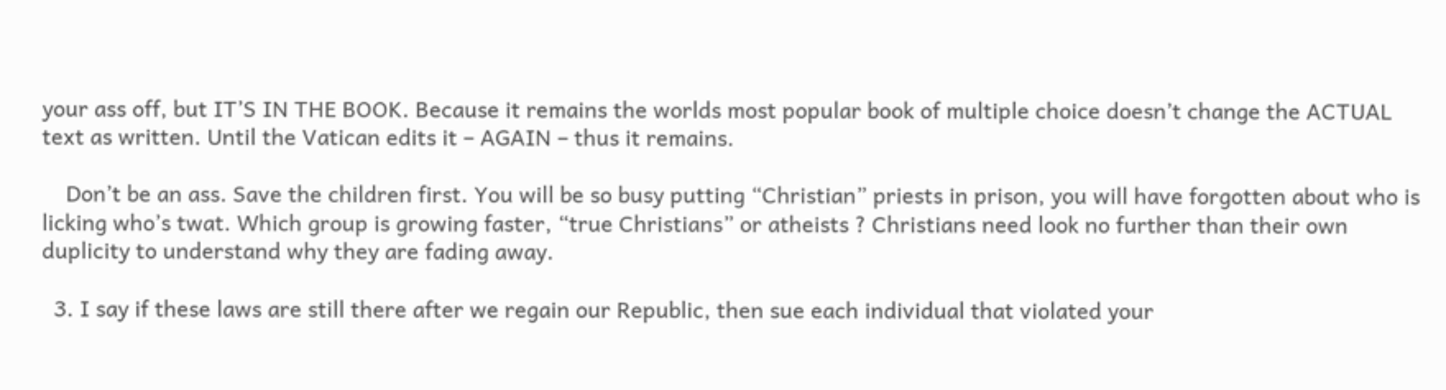your ass off, but IT’S IN THE BOOK. Because it remains the worlds most popular book of multiple choice doesn’t change the ACTUAL text as written. Until the Vatican edits it – AGAIN – thus it remains.

    Don’t be an ass. Save the children first. You will be so busy putting “Christian” priests in prison, you will have forgotten about who is licking who’s twat. Which group is growing faster, “true Christians” or atheists ? Christians need look no further than their own duplicity to understand why they are fading away.

  3. I say if these laws are still there after we regain our Republic, then sue each individual that violated your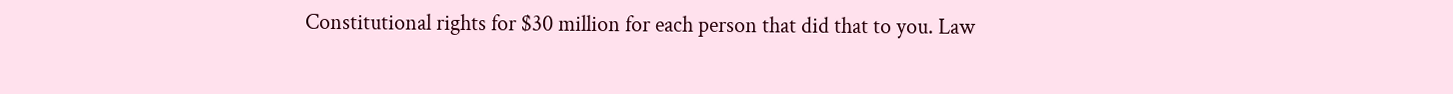Constitutional rights for $30 million for each person that did that to you. Law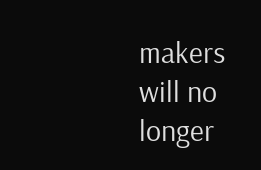makers will no longer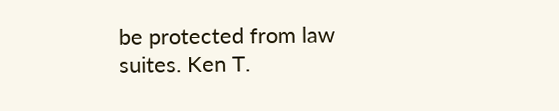be protected from law suites. Ken T.